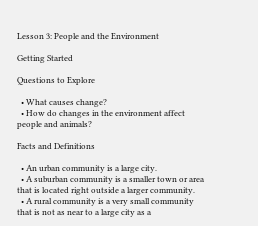Lesson 3: People and the Environment

Getting Started

Questions to Explore

  • What causes change?
  • How do changes in the environment affect people and animals?

Facts and Definitions

  • An urban community is a large city.
  • A suburban community is a smaller town or area that is located right outside a larger community.
  • A rural community is a very small community that is not as near to a large city as a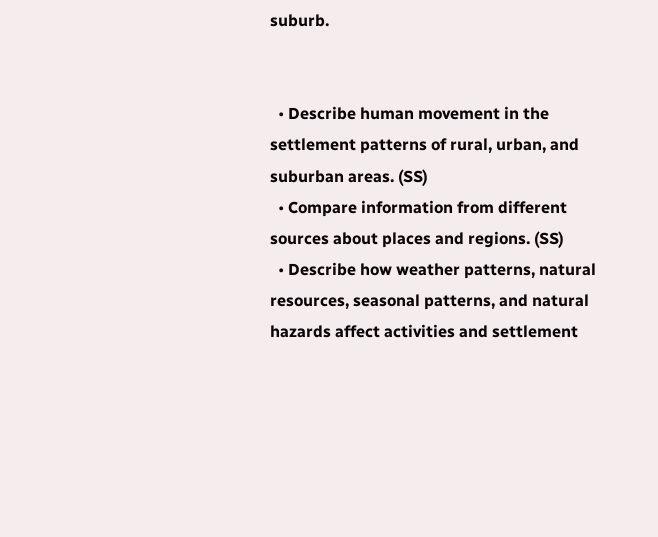suburb.


  • Describe human movement in the settlement patterns of rural, urban, and suburban areas. (SS)
  • Compare information from different sources about places and regions. (SS)
  • Describe how weather patterns, natural resources, seasonal patterns, and natural hazards affect activities and settlement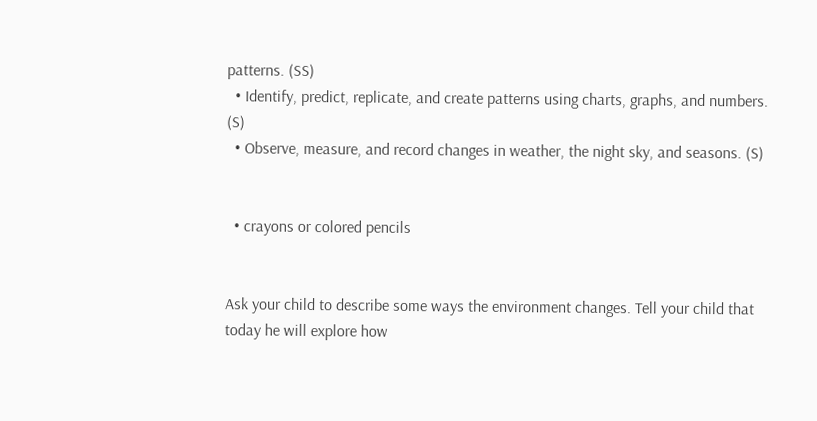patterns. (SS)
  • Identify, predict, replicate, and create patterns using charts, graphs, and numbers. (S)
  • Observe, measure, and record changes in weather, the night sky, and seasons. (S)


  • crayons or colored pencils


Ask your child to describe some ways the environment changes. Tell your child that today he will explore how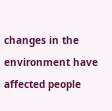changes in the environment have affected people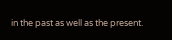in the past as well as the present.